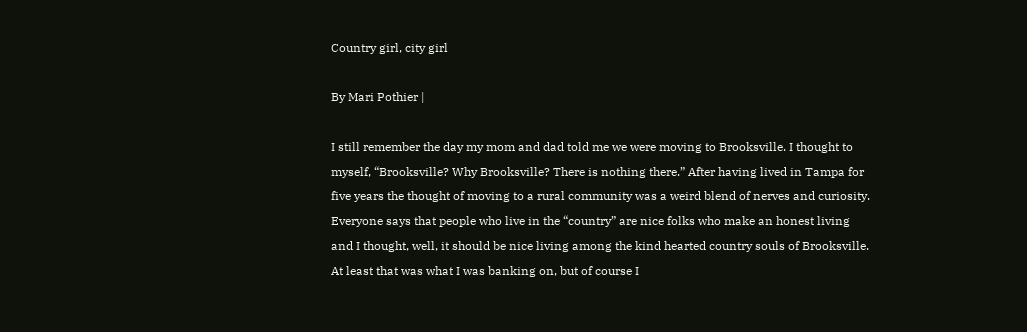Country girl, city girl

By Mari Pothier |

I still remember the day my mom and dad told me we were moving to Brooksville. I thought to myself, “Brooksville? Why Brooksville? There is nothing there.” After having lived in Tampa for five years the thought of moving to a rural community was a weird blend of nerves and curiosity. Everyone says that people who live in the “country” are nice folks who make an honest living and I thought, well, it should be nice living among the kind hearted country souls of Brooksville. At least that was what I was banking on, but of course I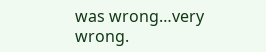was wrong…very wrong.